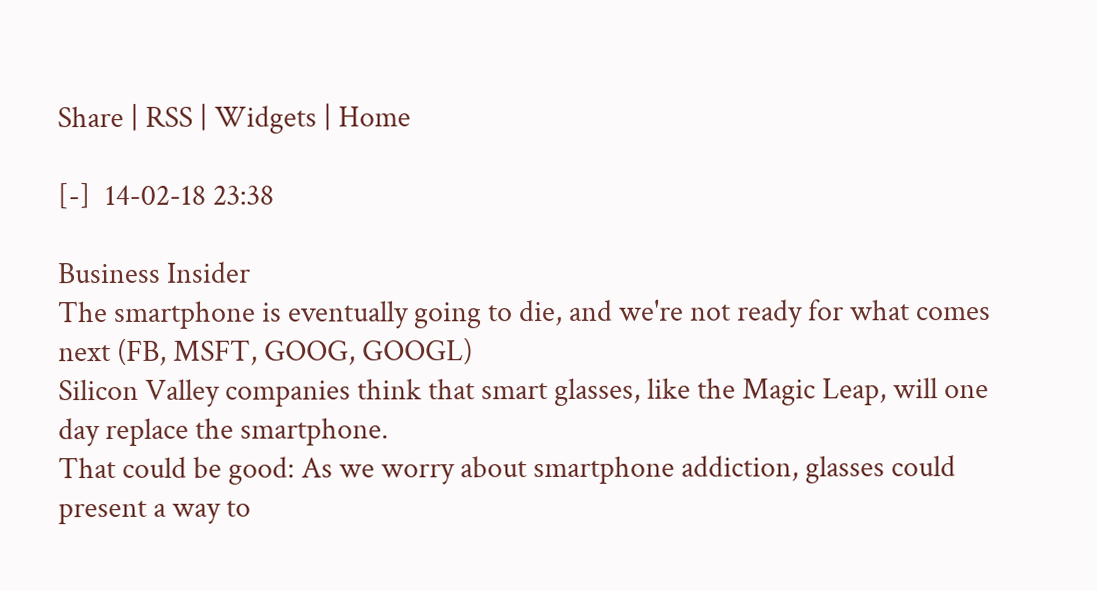Share | RSS | Widgets | Home

[-]  14-02-18 23:38

Business Insider
The smartphone is eventually going to die, and we're not ready for what comes next (FB, MSFT, GOOG, GOOGL)
Silicon Valley companies think that smart glasses, like the Magic Leap, will one day replace the smartphone.
That could be good: As we worry about smartphone addiction, glasses could present a way to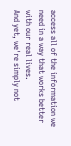access all of the information we need in a way that works better with our real lives.
And yet, we're simply not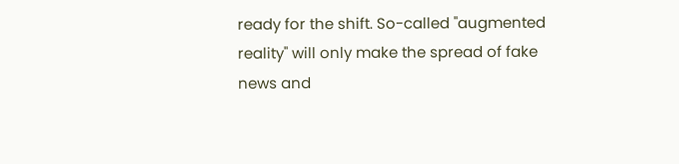ready for the shift. So-called "augmented reality" will only make the spread of fake news and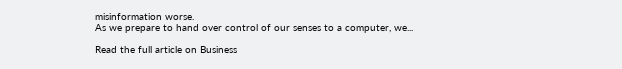misinformation worse.
As we prepare to hand over control of our senses to a computer, we...

Read the full article on Business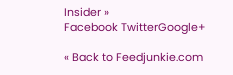Insider »
Facebook TwitterGoogle+

« Back to Feedjunkie.com